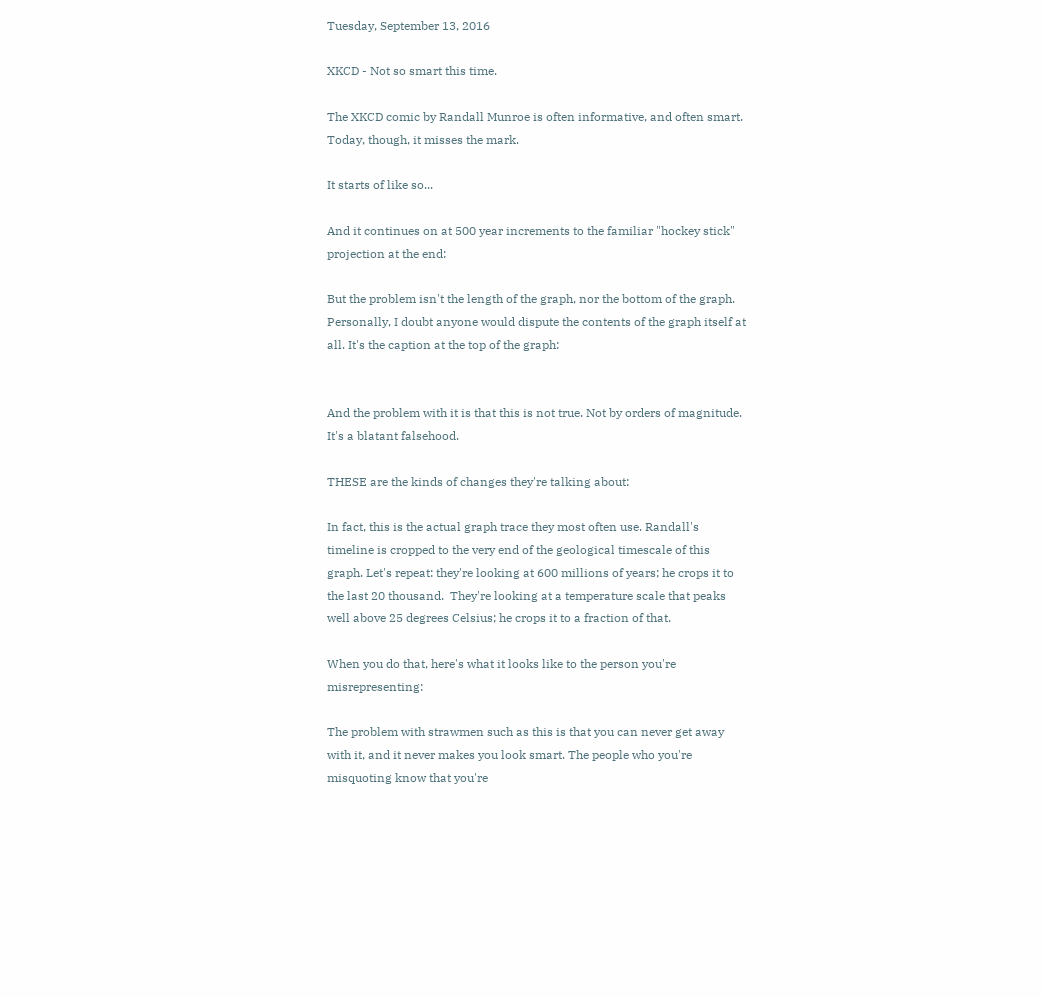Tuesday, September 13, 2016

XKCD - Not so smart this time.

The XKCD comic by Randall Munroe is often informative, and often smart. Today, though, it misses the mark.

It starts of like so...

And it continues on at 500 year increments to the familiar "hockey stick" projection at the end:

But the problem isn't the length of the graph, nor the bottom of the graph. Personally, I doubt anyone would dispute the contents of the graph itself at all. It's the caption at the top of the graph:


And the problem with it is that this is not true. Not by orders of magnitude. It's a blatant falsehood.

THESE are the kinds of changes they're talking about:

In fact, this is the actual graph trace they most often use. Randall's timeline is cropped to the very end of the geological timescale of this graph. Let's repeat: they're looking at 600 millions of years; he crops it to the last 20 thousand.  They're looking at a temperature scale that peaks well above 25 degrees Celsius; he crops it to a fraction of that.

When you do that, here's what it looks like to the person you're misrepresenting:

The problem with strawmen such as this is that you can never get away with it, and it never makes you look smart. The people who you're misquoting know that you're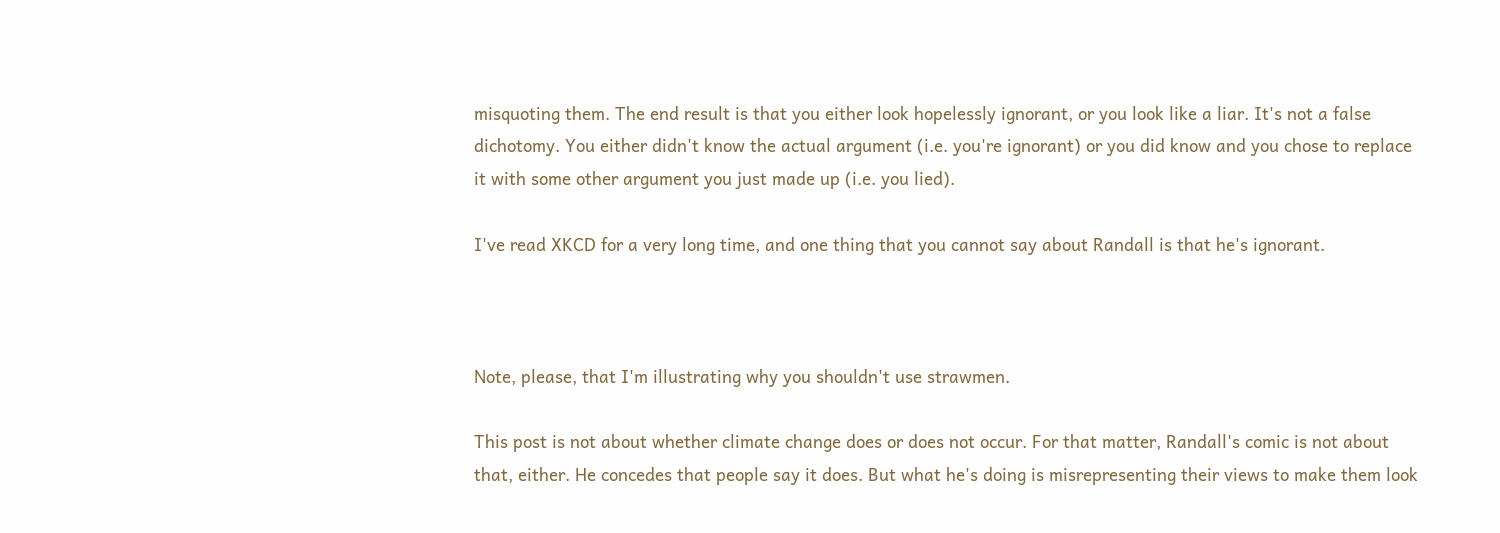misquoting them. The end result is that you either look hopelessly ignorant, or you look like a liar. It's not a false dichotomy. You either didn't know the actual argument (i.e. you're ignorant) or you did know and you chose to replace it with some other argument you just made up (i.e. you lied).

I've read XKCD for a very long time, and one thing that you cannot say about Randall is that he's ignorant.



Note, please, that I'm illustrating why you shouldn't use strawmen.

This post is not about whether climate change does or does not occur. For that matter, Randall's comic is not about that, either. He concedes that people say it does. But what he's doing is misrepresenting their views to make them look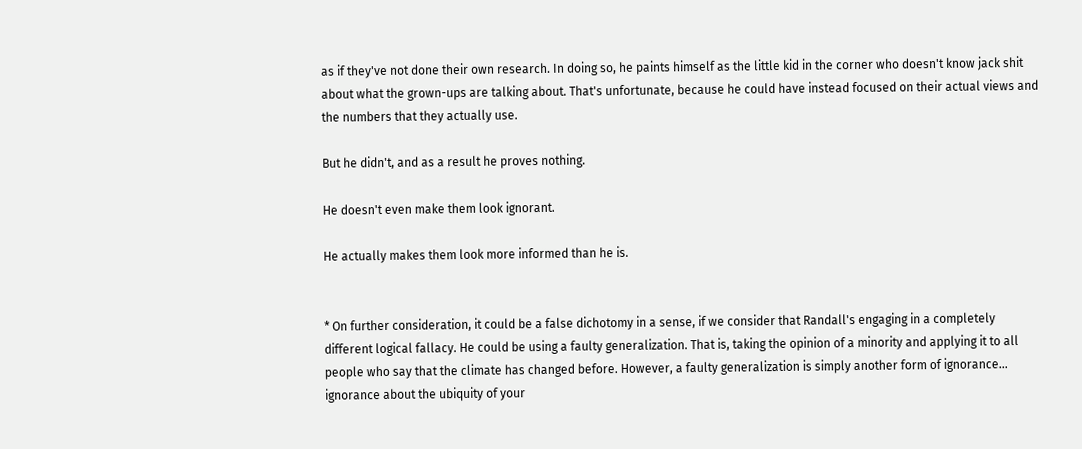as if they've not done their own research. In doing so, he paints himself as the little kid in the corner who doesn't know jack shit about what the grown-ups are talking about. That's unfortunate, because he could have instead focused on their actual views and the numbers that they actually use.

But he didn't, and as a result he proves nothing.

He doesn't even make them look ignorant.

He actually makes them look more informed than he is.


* On further consideration, it could be a false dichotomy in a sense, if we consider that Randall's engaging in a completely different logical fallacy. He could be using a faulty generalization. That is, taking the opinion of a minority and applying it to all people who say that the climate has changed before. However, a faulty generalization is simply another form of ignorance... ignorance about the ubiquity of your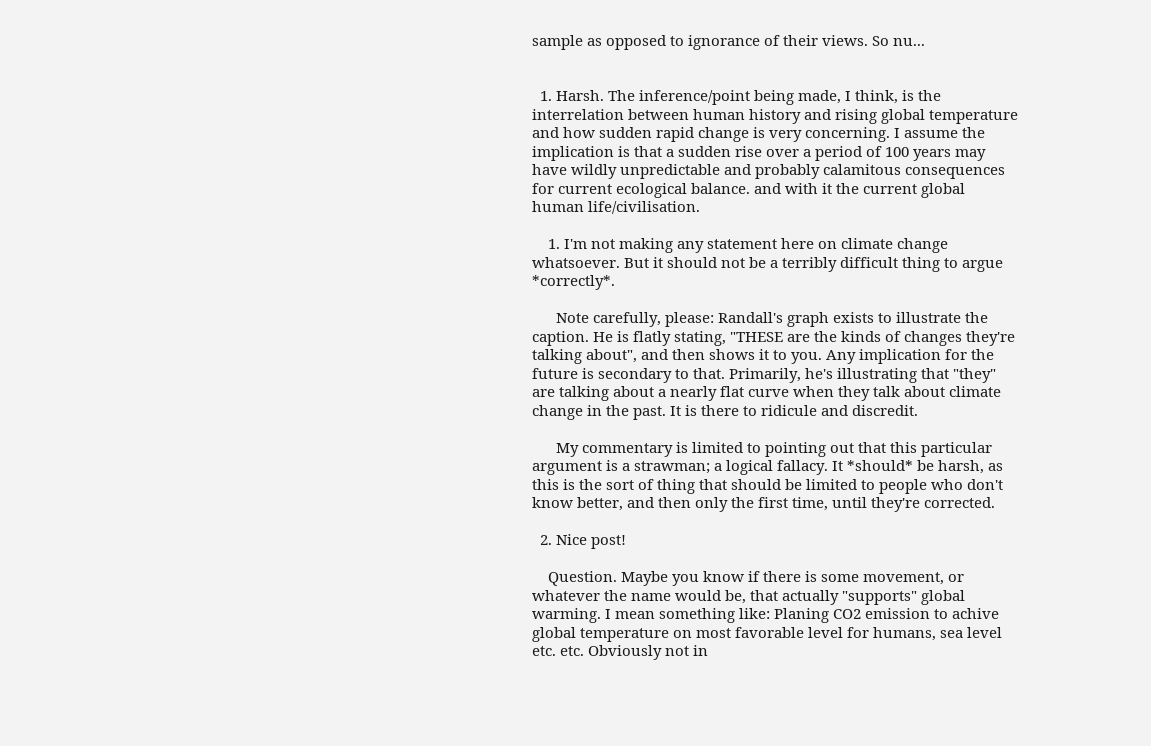sample as opposed to ignorance of their views. So nu...


  1. Harsh. The inference/point being made, I think, is the interrelation between human history and rising global temperature and how sudden rapid change is very concerning. I assume the implication is that a sudden rise over a period of 100 years may have wildly unpredictable and probably calamitous consequences for current ecological balance. and with it the current global human life/civilisation.

    1. I'm not making any statement here on climate change whatsoever. But it should not be a terribly difficult thing to argue *correctly*.

      Note carefully, please: Randall's graph exists to illustrate the caption. He is flatly stating, "THESE are the kinds of changes they're talking about", and then shows it to you. Any implication for the future is secondary to that. Primarily, he's illustrating that "they" are talking about a nearly flat curve when they talk about climate change in the past. It is there to ridicule and discredit.

      My commentary is limited to pointing out that this particular argument is a strawman; a logical fallacy. It *should* be harsh, as this is the sort of thing that should be limited to people who don't know better, and then only the first time, until they're corrected.

  2. Nice post!

    Question. Maybe you know if there is some movement, or whatever the name would be, that actually "supports" global warming. I mean something like: Planing CO2 emission to achive global temperature on most favorable level for humans, sea level etc. etc. Obviously not in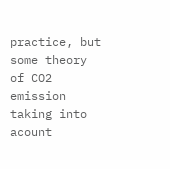practice, but some theory of CO2 emission taking into acount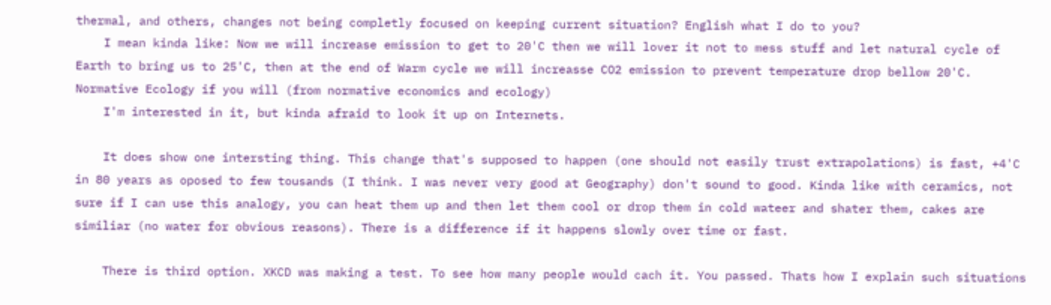thermal, and others, changes not being completly focused on keeping current situation? English what I do to you?
    I mean kinda like: Now we will increase emission to get to 20'C then we will lover it not to mess stuff and let natural cycle of Earth to bring us to 25'C, then at the end of Warm cycle we will increasse CO2 emission to prevent temperature drop bellow 20'C. Normative Ecology if you will (from normative economics and ecology)
    I'm interested in it, but kinda afraid to look it up on Internets.

    It does show one intersting thing. This change that's supposed to happen (one should not easily trust extrapolations) is fast, +4'C in 80 years as oposed to few tousands (I think. I was never very good at Geography) don't sound to good. Kinda like with ceramics, not sure if I can use this analogy, you can heat them up and then let them cool or drop them in cold wateer and shater them, cakes are similiar (no water for obvious reasons). There is a difference if it happens slowly over time or fast.

    There is third option. XKCD was making a test. To see how many people would cach it. You passed. Thats how I explain such situations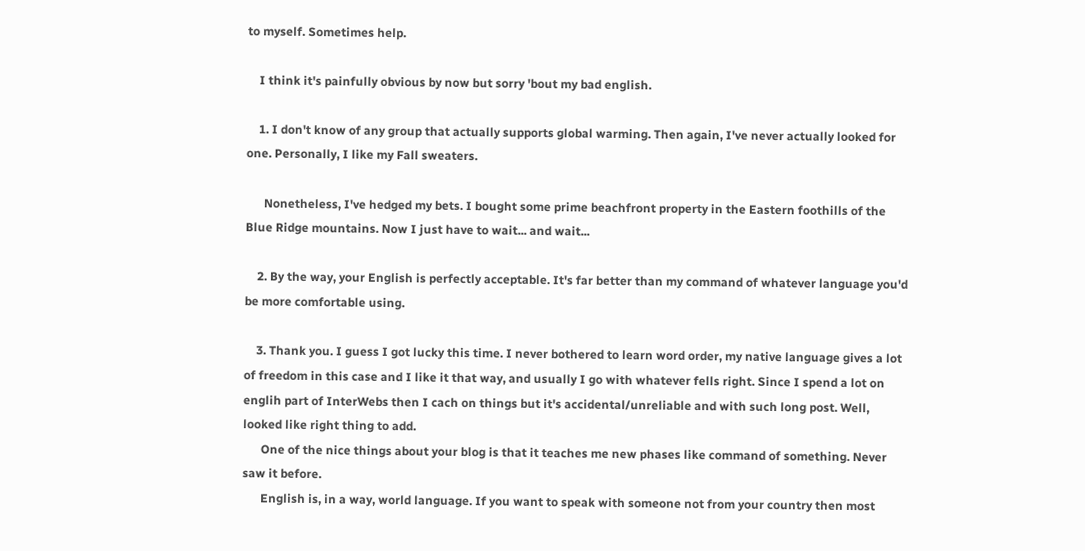to myself. Sometimes help.

    I think it's painfully obvious by now but sorry 'bout my bad english.

    1. I don't know of any group that actually supports global warming. Then again, I've never actually looked for one. Personally, I like my Fall sweaters.

      Nonetheless, I've hedged my bets. I bought some prime beachfront property in the Eastern foothills of the Blue Ridge mountains. Now I just have to wait... and wait...

    2. By the way, your English is perfectly acceptable. It's far better than my command of whatever language you'd be more comfortable using.

    3. Thank you. I guess I got lucky this time. I never bothered to learn word order, my native language gives a lot of freedom in this case and I like it that way, and usually I go with whatever fells right. Since I spend a lot on englih part of InterWebs then I cach on things but it's accidental/unreliable and with such long post. Well, looked like right thing to add.
      One of the nice things about your blog is that it teaches me new phases like command of something. Never saw it before.
      English is, in a way, world language. If you want to speak with someone not from your country then most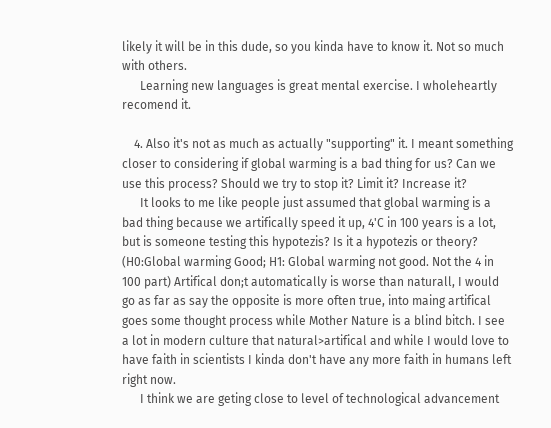likely it will be in this dude, so you kinda have to know it. Not so much with others.
      Learning new languages is great mental exercise. I wholeheartly recomend it.

    4. Also it's not as much as actually "supporting" it. I meant something closer to considering if global warming is a bad thing for us? Can we use this process? Should we try to stop it? Limit it? Increase it?
      It looks to me like people just assumed that global warming is a bad thing because we artifically speed it up, 4'C in 100 years is a lot, but is someone testing this hypotezis? Is it a hypotezis or theory? (H0:Global warming Good; H1: Global warming not good. Not the 4 in 100 part) Artifical don;t automatically is worse than naturall, I would go as far as say the opposite is more often true, into maing artifical goes some thought process while Mother Nature is a blind bitch. I see a lot in modern culture that natural>artifical and while I would love to have faith in scientists I kinda don't have any more faith in humans left right now.
      I think we are geting close to level of technological advancement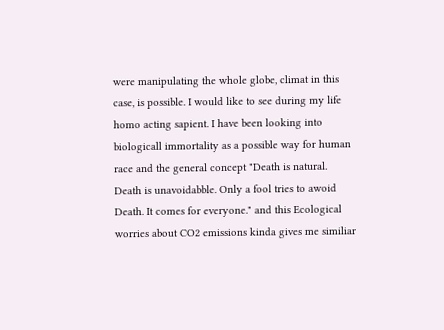were manipulating the whole globe, climat in this case, is possible. I would like to see during my life homo acting sapient. I have been looking into biologicall immortality as a possible way for human race and the general concept "Death is natural. Death is unavoidabble. Only a fool tries to awoid Death. It comes for everyone." and this Ecological worries about CO2 emissions kinda gives me similiar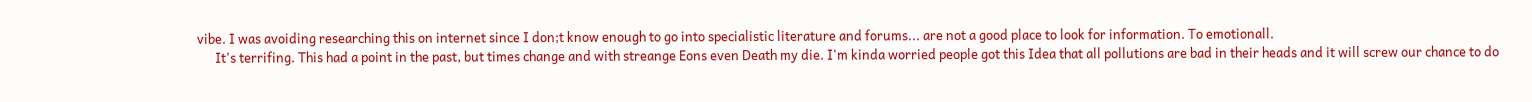vibe. I was avoiding researching this on internet since I don;t know enough to go into specialistic literature and forums... are not a good place to look for information. To emotionall.
      It's terrifing. This had a point in the past, but times change and with streange Eons even Death my die. I'm kinda worried people got this Idea that all pollutions are bad in their heads and it will screw our chance to do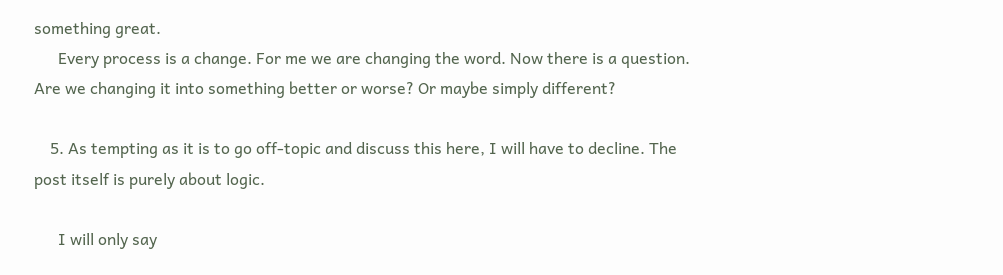something great.
      Every process is a change. For me we are changing the word. Now there is a question. Are we changing it into something better or worse? Or maybe simply different?

    5. As tempting as it is to go off-topic and discuss this here, I will have to decline. The post itself is purely about logic.

      I will only say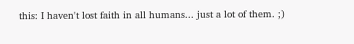this: I haven't lost faith in all humans... just a lot of them. ;)